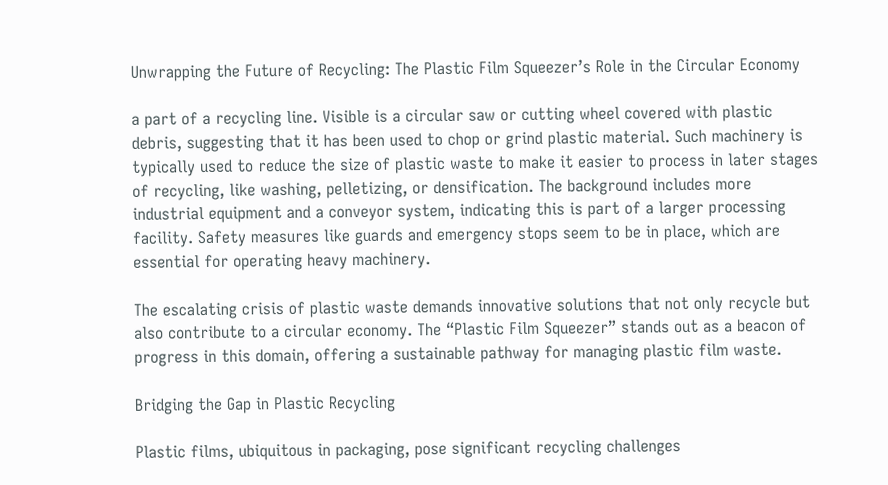Unwrapping the Future of Recycling: The Plastic Film Squeezer’s Role in the Circular Economy

a part of a recycling line. Visible is a circular saw or cutting wheel covered with plastic debris, suggesting that it has been used to chop or grind plastic material. Such machinery is typically used to reduce the size of plastic waste to make it easier to process in later stages of recycling, like washing, pelletizing, or densification. The background includes more industrial equipment and a conveyor system, indicating this is part of a larger processing facility. Safety measures like guards and emergency stops seem to be in place, which are essential for operating heavy machinery.

The escalating crisis of plastic waste demands innovative solutions that not only recycle but also contribute to a circular economy. The “Plastic Film Squeezer” stands out as a beacon of progress in this domain, offering a sustainable pathway for managing plastic film waste.

Bridging the Gap in Plastic Recycling

Plastic films, ubiquitous in packaging, pose significant recycling challenges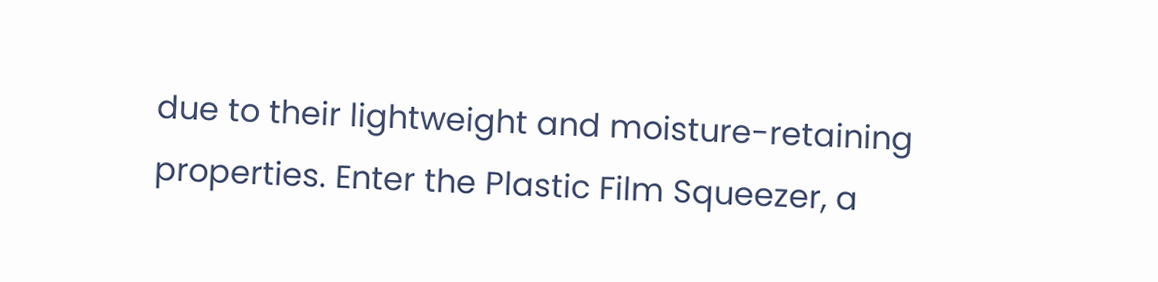due to their lightweight and moisture-retaining properties. Enter the Plastic Film Squeezer, a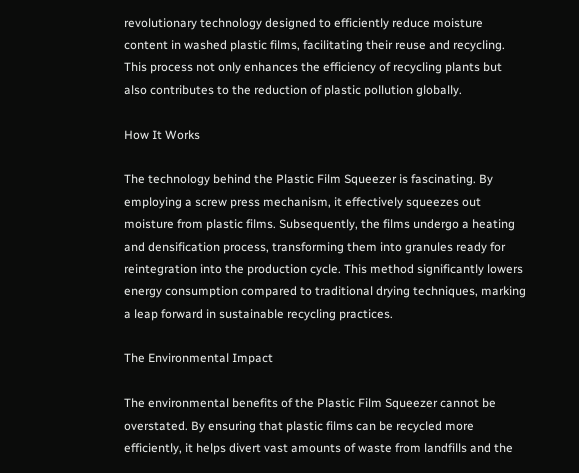revolutionary technology designed to efficiently reduce moisture content in washed plastic films, facilitating their reuse and recycling. This process not only enhances the efficiency of recycling plants but also contributes to the reduction of plastic pollution globally.

How It Works

The technology behind the Plastic Film Squeezer is fascinating. By employing a screw press mechanism, it effectively squeezes out moisture from plastic films. Subsequently, the films undergo a heating and densification process, transforming them into granules ready for reintegration into the production cycle. This method significantly lowers energy consumption compared to traditional drying techniques, marking a leap forward in sustainable recycling practices.

The Environmental Impact

The environmental benefits of the Plastic Film Squeezer cannot be overstated. By ensuring that plastic films can be recycled more efficiently, it helps divert vast amounts of waste from landfills and the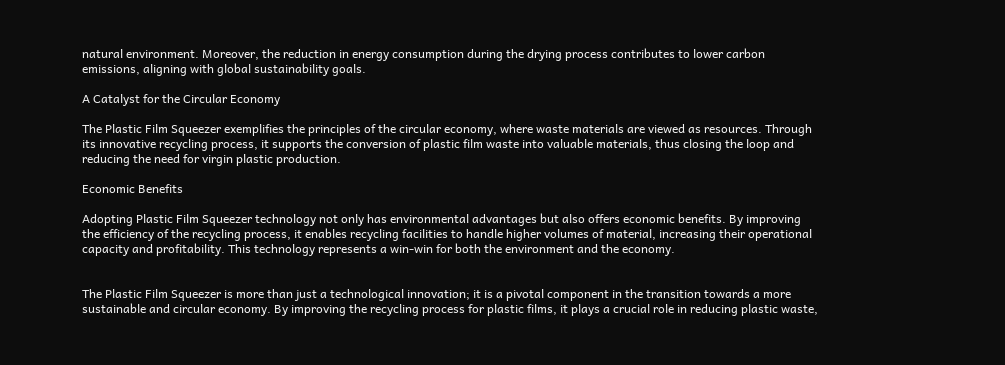natural environment. Moreover, the reduction in energy consumption during the drying process contributes to lower carbon emissions, aligning with global sustainability goals.

A Catalyst for the Circular Economy

The Plastic Film Squeezer exemplifies the principles of the circular economy, where waste materials are viewed as resources. Through its innovative recycling process, it supports the conversion of plastic film waste into valuable materials, thus closing the loop and reducing the need for virgin plastic production.

Economic Benefits

Adopting Plastic Film Squeezer technology not only has environmental advantages but also offers economic benefits. By improving the efficiency of the recycling process, it enables recycling facilities to handle higher volumes of material, increasing their operational capacity and profitability. This technology represents a win-win for both the environment and the economy.


The Plastic Film Squeezer is more than just a technological innovation; it is a pivotal component in the transition towards a more sustainable and circular economy. By improving the recycling process for plastic films, it plays a crucial role in reducing plastic waste,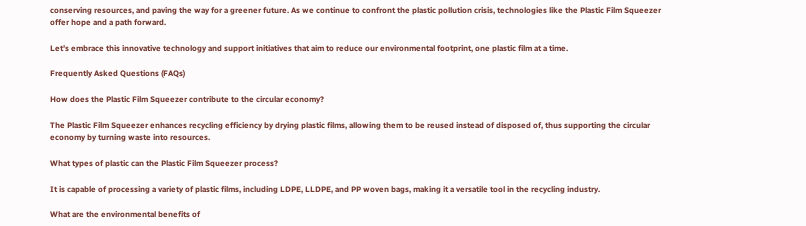conserving resources, and paving the way for a greener future. As we continue to confront the plastic pollution crisis, technologies like the Plastic Film Squeezer offer hope and a path forward.

Let’s embrace this innovative technology and support initiatives that aim to reduce our environmental footprint, one plastic film at a time.

Frequently Asked Questions (FAQs)

How does the Plastic Film Squeezer contribute to the circular economy?

The Plastic Film Squeezer enhances recycling efficiency by drying plastic films, allowing them to be reused instead of disposed of, thus supporting the circular economy by turning waste into resources.

What types of plastic can the Plastic Film Squeezer process?

It is capable of processing a variety of plastic films, including LDPE, LLDPE, and PP woven bags, making it a versatile tool in the recycling industry.

What are the environmental benefits of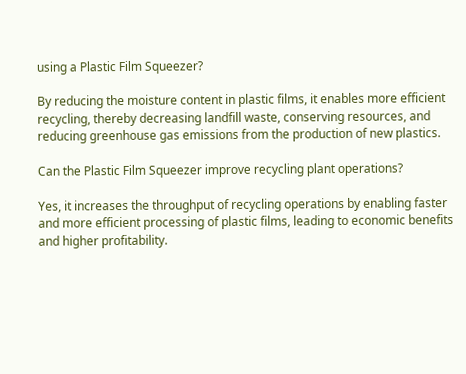using a Plastic Film Squeezer?

By reducing the moisture content in plastic films, it enables more efficient recycling, thereby decreasing landfill waste, conserving resources, and reducing greenhouse gas emissions from the production of new plastics.

Can the Plastic Film Squeezer improve recycling plant operations?

Yes, it increases the throughput of recycling operations by enabling faster and more efficient processing of plastic films, leading to economic benefits and higher profitability.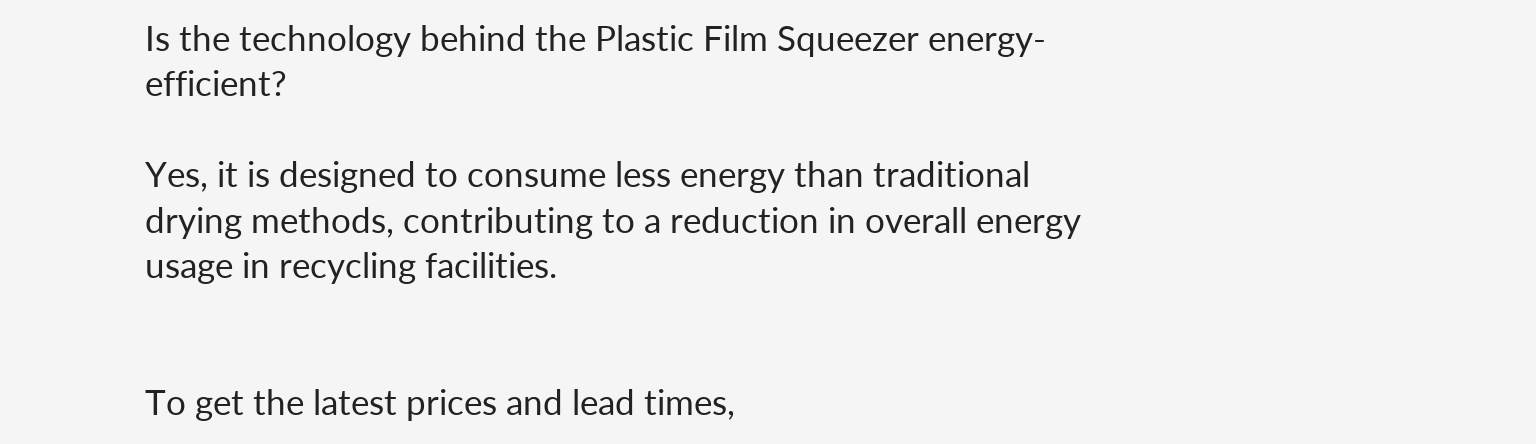Is the technology behind the Plastic Film Squeezer energy-efficient?

Yes, it is designed to consume less energy than traditional drying methods, contributing to a reduction in overall energy usage in recycling facilities.


To get the latest prices and lead times,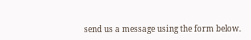send us a message using the form below.